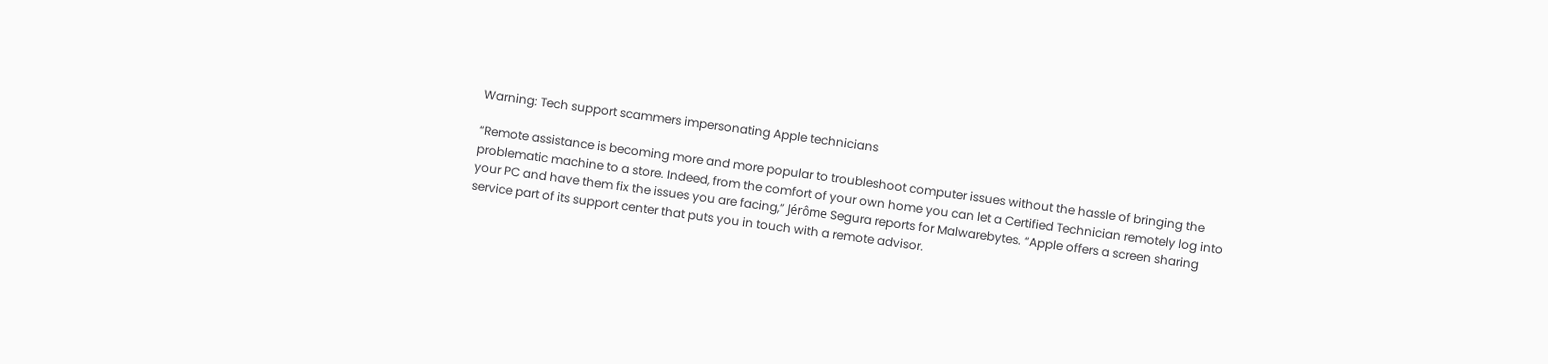Warning: Tech support scammers impersonating Apple technicians

“Remote assistance is becoming more and more popular to troubleshoot computer issues without the hassle of bringing the problematic machine to a store. Indeed, from the comfort of your own home you can let a Certified Technician remotely log into your PC and have them fix the issues you are facing,” Jérôme Segura reports for Malwarebytes. “Apple offers a screen sharing service part of its support center that puts you in touch with a remote advisor.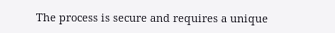The process is secure and requires a unique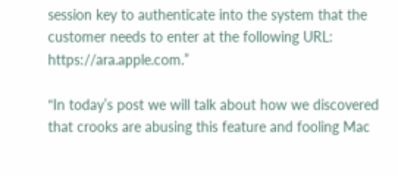session key to authenticate into the system that the customer needs to enter at the following URL: https://ara.apple.com.”

“In today’s post we will talk about how we discovered that crooks are abusing this feature and fooling Mac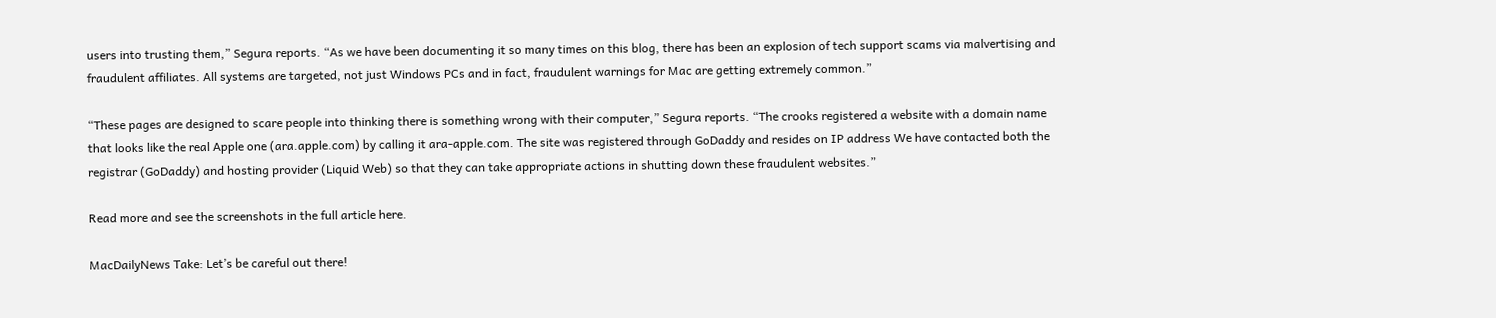users into trusting them,” Segura reports. “As we have been documenting it so many times on this blog, there has been an explosion of tech support scams via malvertising and fraudulent affiliates. All systems are targeted, not just Windows PCs and in fact, fraudulent warnings for Mac are getting extremely common.”

“These pages are designed to scare people into thinking there is something wrong with their computer,” Segura reports. “The crooks registered a website with a domain name that looks like the real Apple one (ara.apple.com) by calling it ara-apple.com. The site was registered through GoDaddy and resides on IP address We have contacted both the registrar (GoDaddy) and hosting provider (Liquid Web) so that they can take appropriate actions in shutting down these fraudulent websites.”

Read more and see the screenshots in the full article here.

MacDailyNews Take: Let’s be careful out there!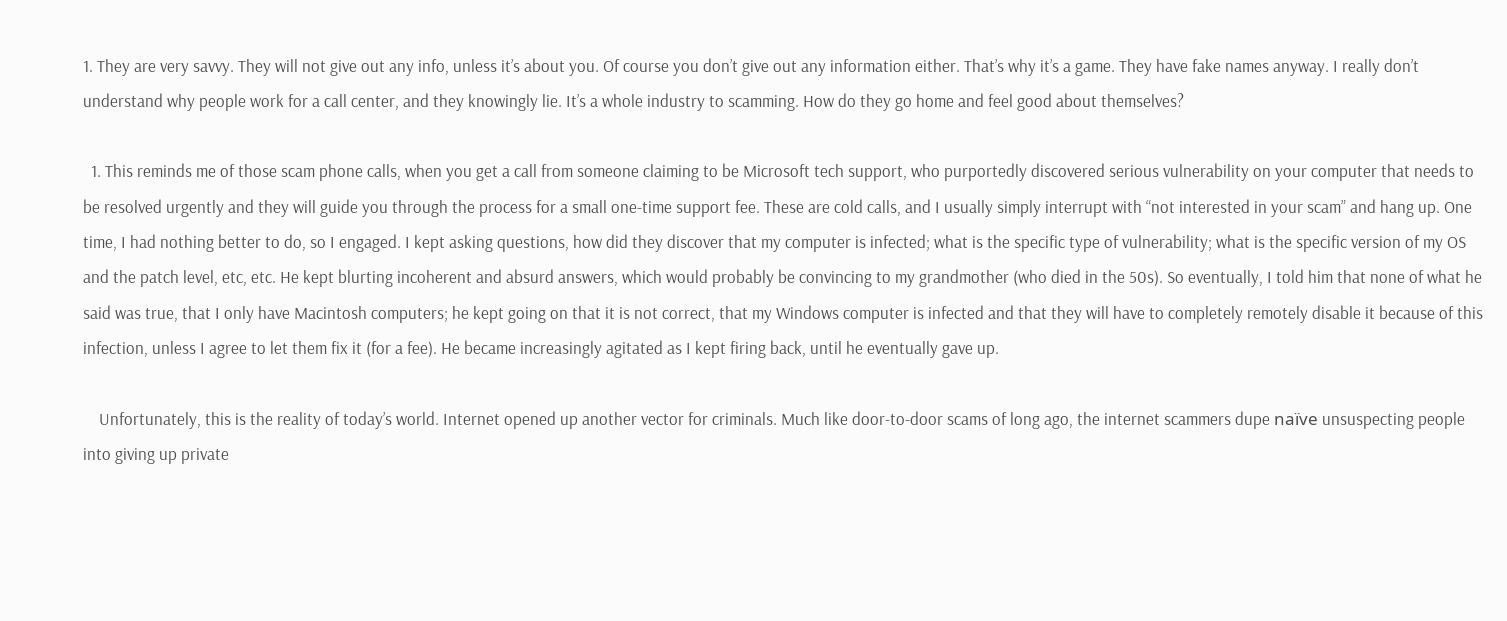1. They are very savvy. They will not give out any info, unless it’s about you. Of course you don’t give out any information either. That’s why it’s a game. They have fake names anyway. I really don’t understand why people work for a call center, and they knowingly lie. It’s a whole industry to scamming. How do they go home and feel good about themselves?

  1. This reminds me of those scam phone calls, when you get a call from someone claiming to be Microsoft tech support, who purportedly discovered serious vulnerability on your computer that needs to be resolved urgently and they will guide you through the process for a small one-time support fee. These are cold calls, and I usually simply interrupt with “not interested in your scam” and hang up. One time, I had nothing better to do, so I engaged. I kept asking questions, how did they discover that my computer is infected; what is the specific type of vulnerability; what is the specific version of my OS and the patch level, etc, etc. He kept blurting incoherent and absurd answers, which would probably be convincing to my grandmother (who died in the 50s). So eventually, I told him that none of what he said was true, that I only have Macintosh computers; he kept going on that it is not correct, that my Windows computer is infected and that they will have to completely remotely disable it because of this infection, unless I agree to let them fix it (for a fee). He became increasingly agitated as I kept firing back, until he eventually gave up.

    Unfortunately, this is the reality of today’s world. Internet opened up another vector for criminals. Much like door-to-door scams of long ago, the internet scammers dupe naïve unsuspecting people into giving up private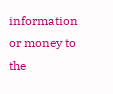information or money to the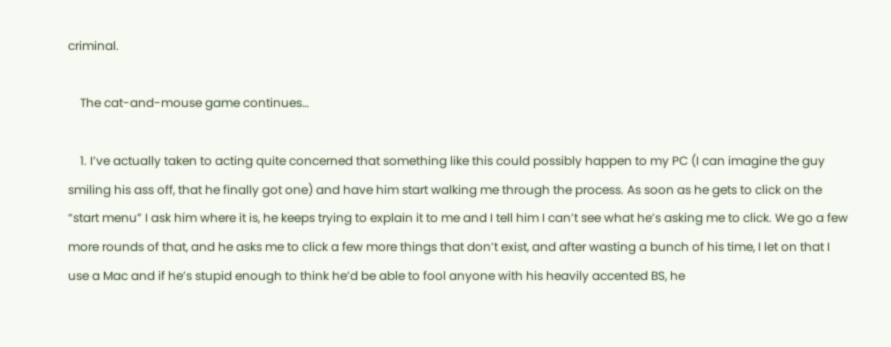criminal.

    The cat-and-mouse game continues…

    1. I’ve actually taken to acting quite concerned that something like this could possibly happen to my PC (I can imagine the guy smiling his ass off, that he finally got one) and have him start walking me through the process. As soon as he gets to click on the “start menu” I ask him where it is, he keeps trying to explain it to me and I tell him I can’t see what he’s asking me to click. We go a few more rounds of that, and he asks me to click a few more things that don’t exist, and after wasting a bunch of his time, I let on that I use a Mac and if he’s stupid enough to think he’d be able to fool anyone with his heavily accented BS, he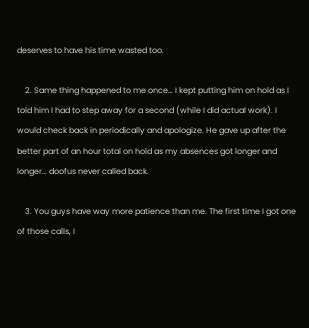deserves to have his time wasted too.

    2. Same thing happened to me once… I kept putting him on hold as I told him I had to step away for a second (while I did actual work). I would check back in periodically and apologize. He gave up after the better part of an hour total on hold as my absences got longer and longer… doofus never called back.

    3. You guys have way more patience than me. The first time I got one of those calls, I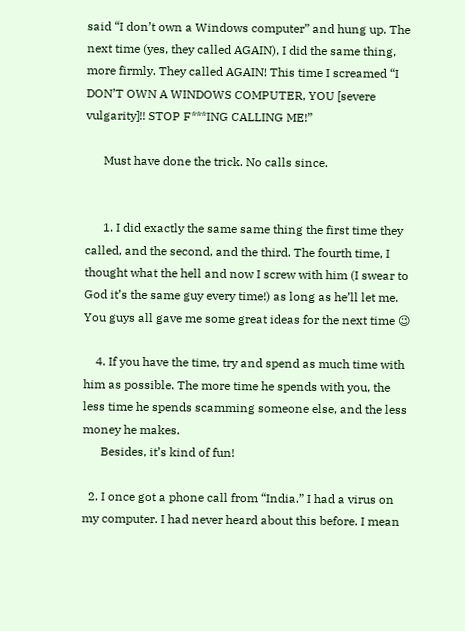said “I don’t own a Windows computer” and hung up. The next time (yes, they called AGAIN), I did the same thing, more firmly. They called AGAIN! This time I screamed “I DON’T OWN A WINDOWS COMPUTER, YOU [severe vulgarity]!! STOP F***ING CALLING ME!”

      Must have done the trick. No calls since.


      1. I did exactly the same same thing the first time they called, and the second, and the third. The fourth time, I thought what the hell and now I screw with him (I swear to God it’s the same guy every time!) as long as he’ll let me. You guys all gave me some great ideas for the next time 😉

    4. If you have the time, try and spend as much time with him as possible. The more time he spends with you, the less time he spends scamming someone else, and the less money he makes.
      Besides, it’s kind of fun!

  2. I once got a phone call from “India.” I had a virus on my computer. I had never heard about this before. I mean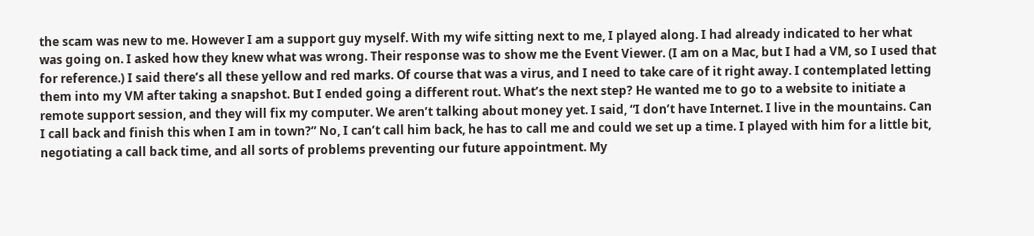the scam was new to me. However I am a support guy myself. With my wife sitting next to me, I played along. I had already indicated to her what was going on. I asked how they knew what was wrong. Their response was to show me the Event Viewer. (I am on a Mac, but I had a VM, so I used that for reference.) I said there’s all these yellow and red marks. Of course that was a virus, and I need to take care of it right away. I contemplated letting them into my VM after taking a snapshot. But I ended going a different rout. What’s the next step? He wanted me to go to a website to initiate a remote support session, and they will fix my computer. We aren’t talking about money yet. I said, “I don’t have Internet. I live in the mountains. Can I call back and finish this when I am in town?” No, I can’t call him back, he has to call me and could we set up a time. I played with him for a little bit, negotiating a call back time, and all sorts of problems preventing our future appointment. My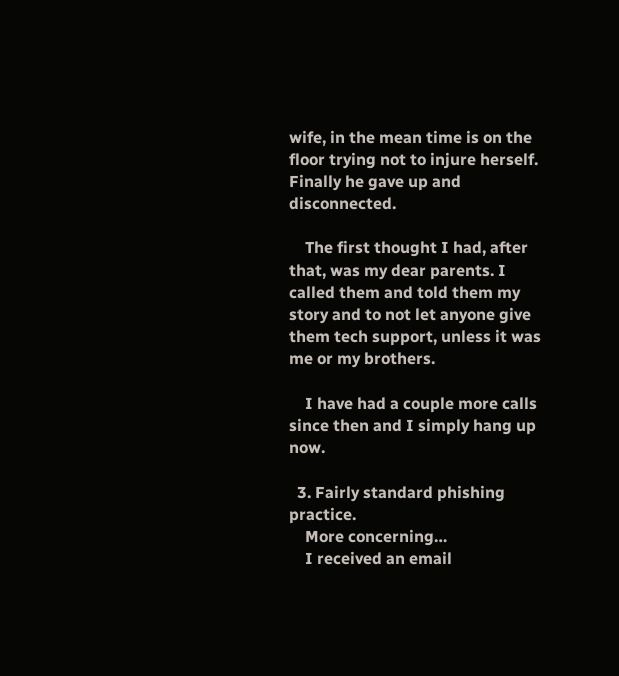wife, in the mean time is on the floor trying not to injure herself. Finally he gave up and disconnected.

    The first thought I had, after that, was my dear parents. I called them and told them my story and to not let anyone give them tech support, unless it was me or my brothers.

    I have had a couple more calls since then and I simply hang up now.

  3. Fairly standard phishing practice.
    More concerning…
    I received an email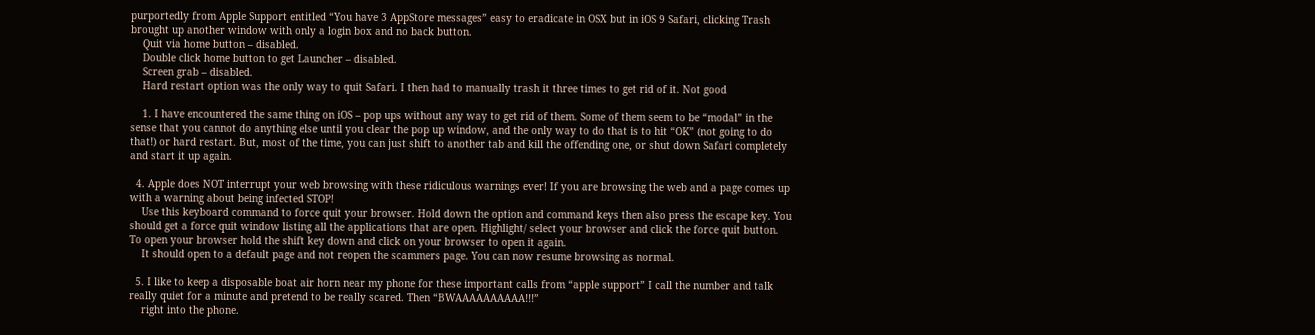purportedly from Apple Support entitled “You have 3 AppStore messages” easy to eradicate in OSX but in iOS 9 Safari, clicking Trash brought up another window with only a login box and no back button.
    Quit via home button – disabled.
    Double click home button to get Launcher – disabled.
    Screen grab – disabled.
    Hard restart option was the only way to quit Safari. I then had to manually trash it three times to get rid of it. Not good

    1. I have encountered the same thing on iOS – pop ups without any way to get rid of them. Some of them seem to be “modal” in the sense that you cannot do anything else until you clear the pop up window, and the only way to do that is to hit “OK” (not going to do that!) or hard restart. But, most of the time, you can just shift to another tab and kill the offending one, or shut down Safari completely and start it up again.

  4. Apple does NOT interrupt your web browsing with these ridiculous warnings ever! If you are browsing the web and a page comes up with a warning about being infected STOP!
    Use this keyboard command to force quit your browser. Hold down the option and command keys then also press the escape key. You should get a force quit window listing all the applications that are open. Highlight/ select your browser and click the force quit button. To open your browser hold the shift key down and click on your browser to open it again.
    It should open to a default page and not reopen the scammers page. You can now resume browsing as normal.

  5. I like to keep a disposable boat air horn near my phone for these important calls from “apple support” I call the number and talk really quiet for a minute and pretend to be really scared. Then “BWAAAAAAAAAA!!!”
    right into the phone.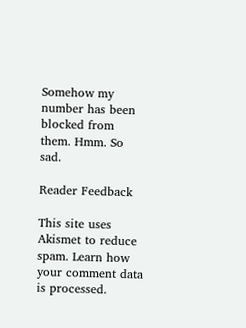Somehow my number has been blocked from them. Hmm. So sad.

Reader Feedback

This site uses Akismet to reduce spam. Learn how your comment data is processed.